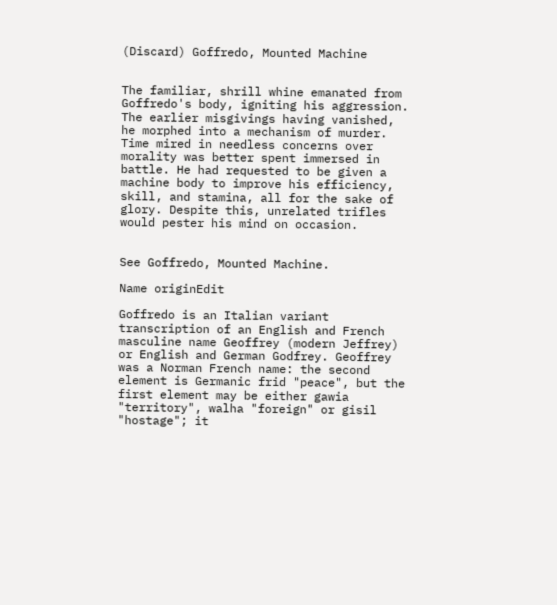(Discard) Goffredo, Mounted Machine


The familiar, shrill whine emanated from Goffredo's body, igniting his aggression. The earlier misgivings having vanished, he morphed into a mechanism of murder. Time mired in needless concerns over morality was better spent immersed in battle. He had requested to be given a machine body to improve his efficiency, skill, and stamina, all for the sake of glory. Despite this, unrelated trifles would pester his mind on occasion.


See Goffredo, Mounted Machine.

Name originEdit

Goffredo is an Italian variant transcription of an English and French masculine name Geoffrey (modern Jeffrey) or English and German Godfrey. Geoffrey was a Norman French name: the second element is Germanic frid "peace", but the first element may be either gawia "territory", walha "foreign" or gisil "hostage"; it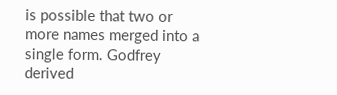is possible that two or more names merged into a single form. Godfrey derived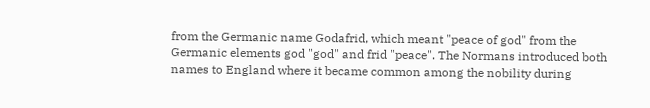from the Germanic name Godafrid, which meant "peace of god" from the Germanic elements god "god" and frid "peace". The Normans introduced both names to England where it became common among the nobility during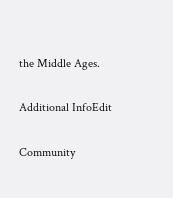the Middle Ages.

Additional InfoEdit

Community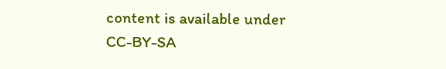content is available under CC-BY-SA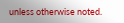unless otherwise noted.